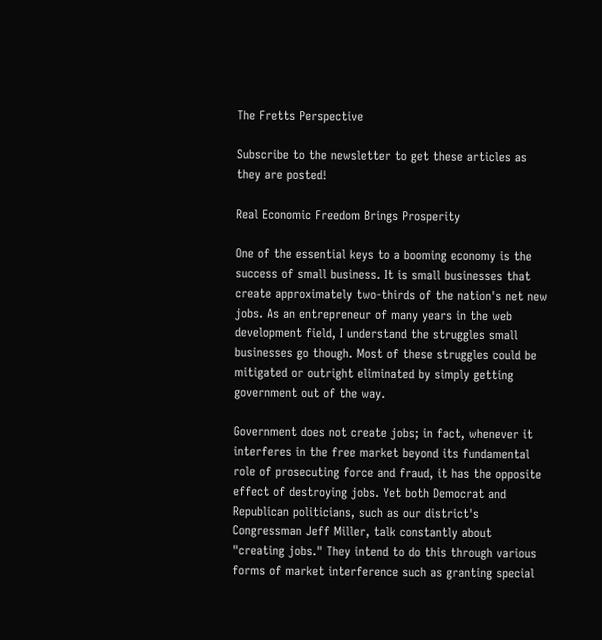The Fretts Perspective

Subscribe to the newsletter to get these articles as they are posted!

Real Economic Freedom Brings Prosperity

One of the essential keys to a booming economy is the success of small business. It is small businesses that create approximately two-thirds of the nation's net new jobs. As an entrepreneur of many years in the web development field, I understand the struggles small businesses go though. Most of these struggles could be mitigated or outright eliminated by simply getting government out of the way.

Government does not create jobs; in fact, whenever it interferes in the free market beyond its fundamental role of prosecuting force and fraud, it has the opposite effect of destroying jobs. Yet both Democrat and Republican politicians, such as our district's Congressman Jeff Miller, talk constantly about "creating jobs." They intend to do this through various forms of market interference such as granting special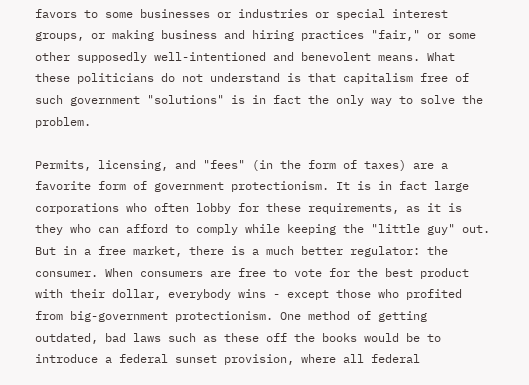favors to some businesses or industries or special interest groups, or making business and hiring practices "fair," or some other supposedly well-intentioned and benevolent means. What these politicians do not understand is that capitalism free of such government "solutions" is in fact the only way to solve the problem.

Permits, licensing, and "fees" (in the form of taxes) are a favorite form of government protectionism. It is in fact large corporations who often lobby for these requirements, as it is they who can afford to comply while keeping the "little guy" out. But in a free market, there is a much better regulator: the consumer. When consumers are free to vote for the best product with their dollar, everybody wins - except those who profited from big-government protectionism. One method of getting outdated, bad laws such as these off the books would be to introduce a federal sunset provision, where all federal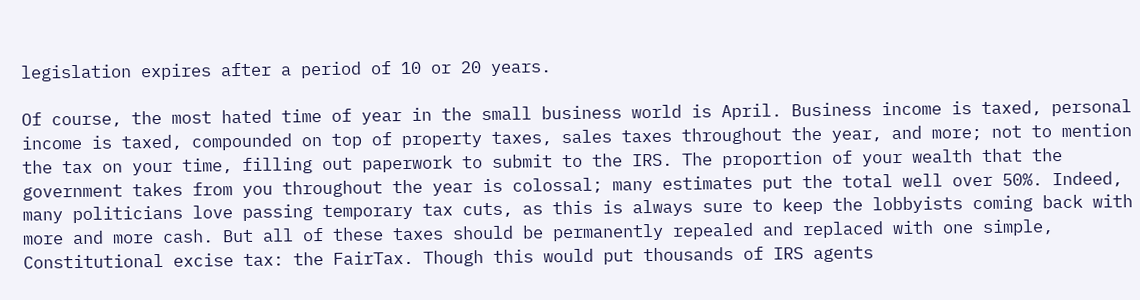legislation expires after a period of 10 or 20 years.

Of course, the most hated time of year in the small business world is April. Business income is taxed, personal income is taxed, compounded on top of property taxes, sales taxes throughout the year, and more; not to mention the tax on your time, filling out paperwork to submit to the IRS. The proportion of your wealth that the government takes from you throughout the year is colossal; many estimates put the total well over 50%. Indeed, many politicians love passing temporary tax cuts, as this is always sure to keep the lobbyists coming back with more and more cash. But all of these taxes should be permanently repealed and replaced with one simple, Constitutional excise tax: the FairTax. Though this would put thousands of IRS agents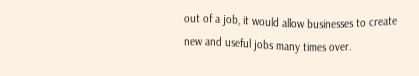out of a job, it would allow businesses to create new and useful jobs many times over.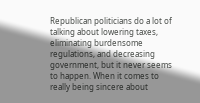Republican politicians do a lot of talking about lowering taxes, eliminating burdensome regulations, and decreasing government, but it never seems to happen. When it comes to really being sincere about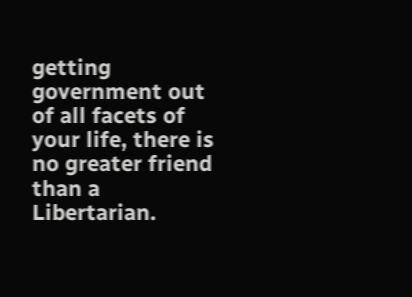getting government out of all facets of your life, there is no greater friend than a Libertarian.